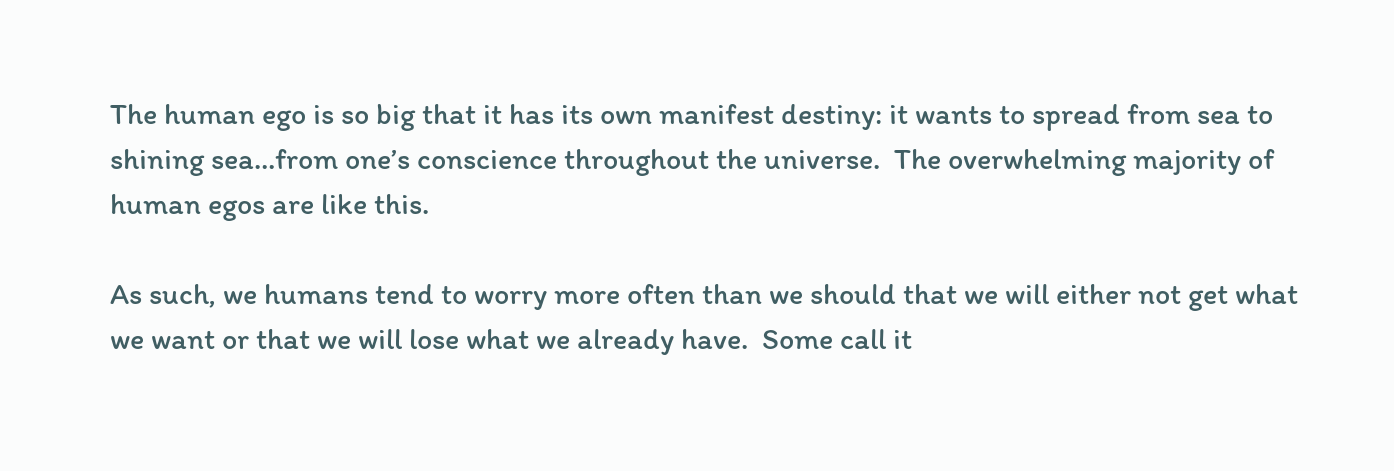The human ego is so big that it has its own manifest destiny: it wants to spread from sea to shining sea…from one’s conscience throughout the universe.  The overwhelming majority of human egos are like this.

As such, we humans tend to worry more often than we should that we will either not get what we want or that we will lose what we already have.  Some call it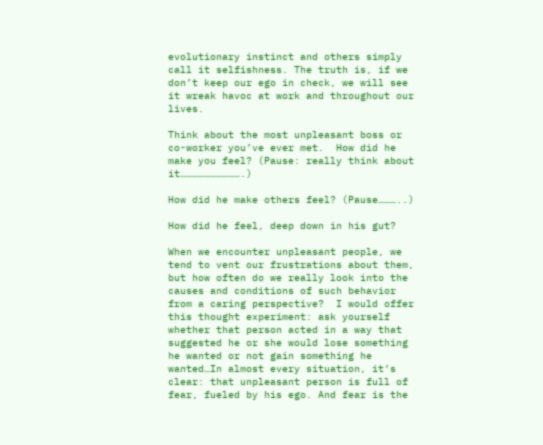evolutionary instinct and others simply call it selfishness. The truth is, if we don’t keep our ego in check, we will see it wreak havoc at work and throughout our lives.

Think about the most unpleasant boss or co-worker you’ve ever met.  How did he make you feel? (Pause: really think about it………………………….)

How did he make others feel? (Pause………..)

How did he feel, deep down in his gut?

When we encounter unpleasant people, we tend to vent our frustrations about them, but how often do we really look into the causes and conditions of such behavior from a caring perspective?  I would offer this thought experiment: ask yourself whether that person acted in a way that suggested he or she would lose something he wanted or not gain something he wanted…In almost every situation, it’s clear: that unpleasant person is full of fear, fueled by his ego. And fear is the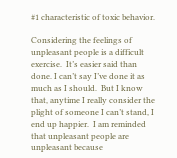#1 characteristic of toxic behavior.

Considering the feelings of unpleasant people is a difficult exercise.  It’s easier said than done. I can’t say I’ve done it as much as I should.  But I know that, anytime I really consider the plight of someone I can’t stand, I end up happier.  I am reminded that unpleasant people are unpleasant because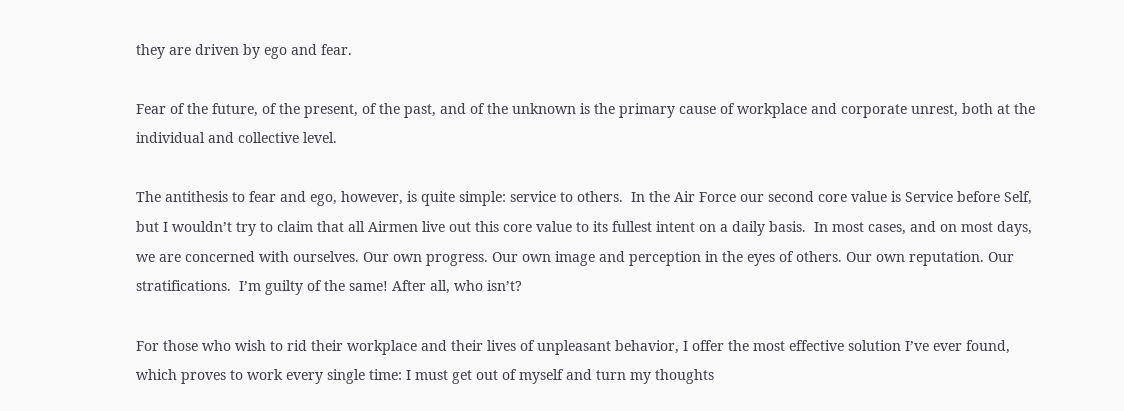they are driven by ego and fear.

Fear of the future, of the present, of the past, and of the unknown is the primary cause of workplace and corporate unrest, both at the individual and collective level.

The antithesis to fear and ego, however, is quite simple: service to others.  In the Air Force our second core value is Service before Self, but I wouldn’t try to claim that all Airmen live out this core value to its fullest intent on a daily basis.  In most cases, and on most days, we are concerned with ourselves. Our own progress. Our own image and perception in the eyes of others. Our own reputation. Our stratifications.  I’m guilty of the same! After all, who isn’t?

For those who wish to rid their workplace and their lives of unpleasant behavior, I offer the most effective solution I’ve ever found, which proves to work every single time: I must get out of myself and turn my thoughts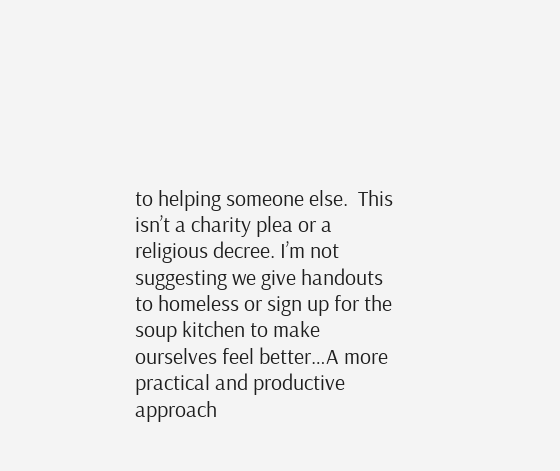to helping someone else.  This isn’t a charity plea or a religious decree. I’m not suggesting we give handouts to homeless or sign up for the soup kitchen to make ourselves feel better…A more practical and productive approach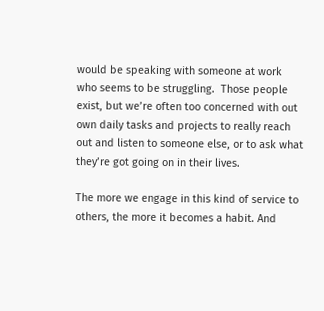would be speaking with someone at work who seems to be struggling.  Those people exist, but we’re often too concerned with out own daily tasks and projects to really reach out and listen to someone else, or to ask what they’re got going on in their lives.

The more we engage in this kind of service to others, the more it becomes a habit. And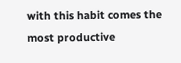with this habit comes the most productive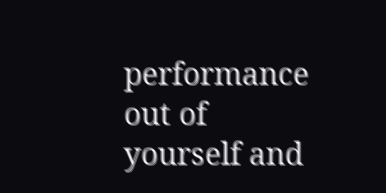performance out of yourself and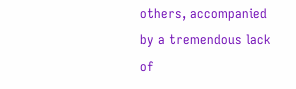others, accompanied by a tremendous lack of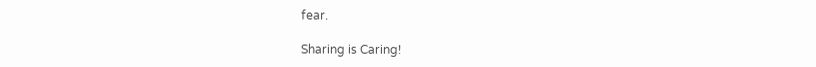fear.

Sharing is Caring!